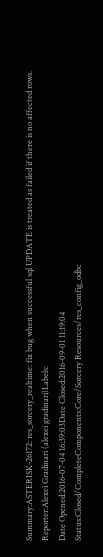Summary:ASTERISK-26172: res_sorcery_realtime: fix bug when successful sql UPDATE is treated as failed if there is no affected rows.
Reporter:Alexei Gradinari (alexei gradinari)Labels:
Date Opened:2016-07-04 16:39:03Date Closed:2016-09-01 11:19:04
Status:Closed/CompleteComponents:Core/Sorcery Resources/res_config_odbc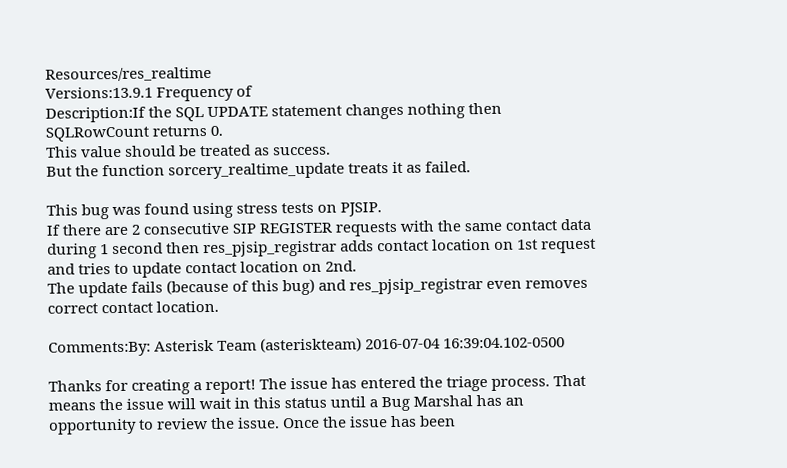Resources/res_realtime
Versions:13.9.1 Frequency of
Description:If the SQL UPDATE statement changes nothing then SQLRowCount returns 0.
This value should be treated as success.
But the function sorcery_realtime_update treats it as failed.

This bug was found using stress tests on PJSIP.
If there are 2 consecutive SIP REGISTER requests with the same contact data  during 1 second then res_pjsip_registrar adds contact location on 1st request and tries to update contact location on 2nd.
The update fails (because of this bug) and res_pjsip_registrar even removes correct contact location.

Comments:By: Asterisk Team (asteriskteam) 2016-07-04 16:39:04.102-0500

Thanks for creating a report! The issue has entered the triage process. That means the issue will wait in this status until a Bug Marshal has an opportunity to review the issue. Once the issue has been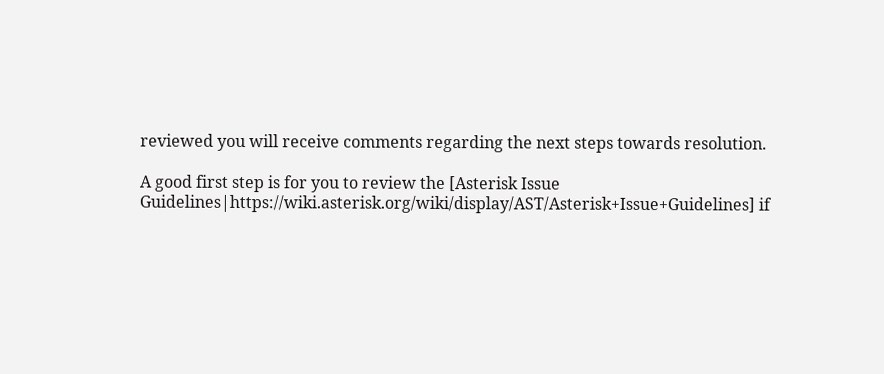reviewed you will receive comments regarding the next steps towards resolution.

A good first step is for you to review the [Asterisk Issue Guidelines|https://wiki.asterisk.org/wiki/display/AST/Asterisk+Issue+Guidelines] if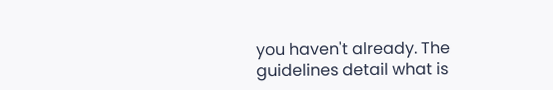you haven't already. The guidelines detail what is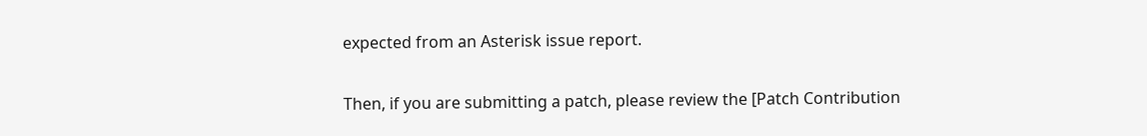expected from an Asterisk issue report.

Then, if you are submitting a patch, please review the [Patch Contribution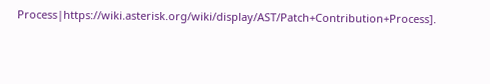Process|https://wiki.asterisk.org/wiki/display/AST/Patch+Contribution+Process].